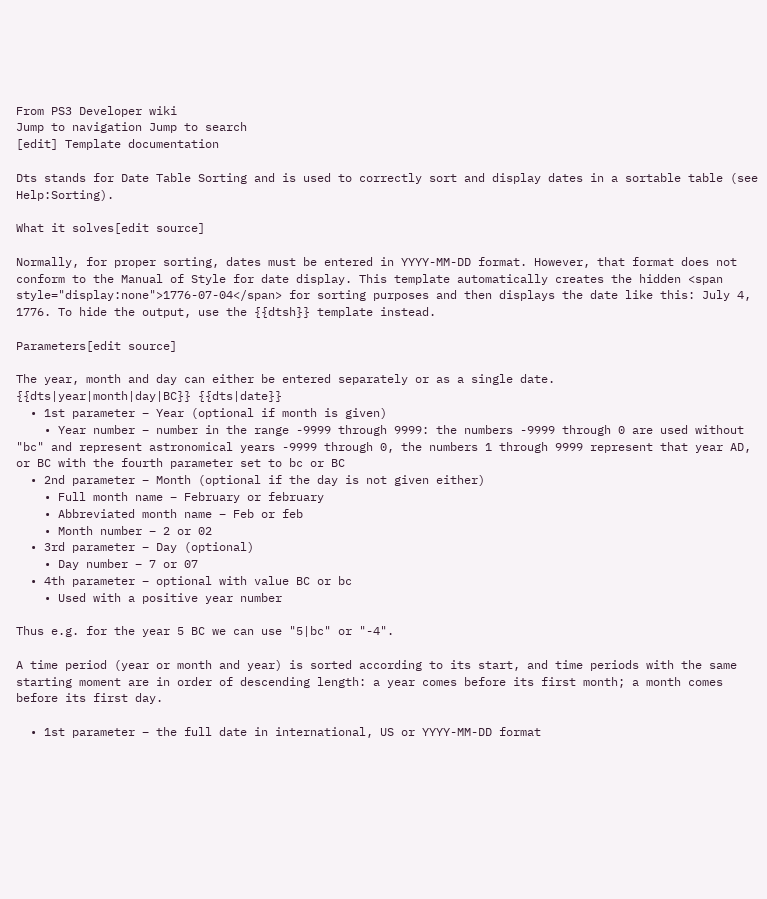From PS3 Developer wiki
Jump to navigation Jump to search
[edit] Template documentation

Dts stands for Date Table Sorting and is used to correctly sort and display dates in a sortable table (see Help:Sorting).

What it solves[edit source]

Normally, for proper sorting, dates must be entered in YYYY-MM-DD format. However, that format does not conform to the Manual of Style for date display. This template automatically creates the hidden <span style="display:none">1776-07-04</span> for sorting purposes and then displays the date like this: July 4, 1776. To hide the output, use the {{dtsh}} template instead.

Parameters[edit source]

The year, month and day can either be entered separately or as a single date.
{{dts|year|month|day|BC}} {{dts|date}}
  • 1st parameter – Year (optional if month is given)
    • Year number – number in the range -9999 through 9999: the numbers -9999 through 0 are used without "bc" and represent astronomical years -9999 through 0, the numbers 1 through 9999 represent that year AD, or BC with the fourth parameter set to bc or BC
  • 2nd parameter – Month (optional if the day is not given either)
    • Full month name – February or february
    • Abbreviated month name – Feb or feb
    • Month number – 2 or 02
  • 3rd parameter – Day (optional)
    • Day number – 7 or 07
  • 4th parameter – optional with value BC or bc
    • Used with a positive year number

Thus e.g. for the year 5 BC we can use "5|bc" or "-4".

A time period (year or month and year) is sorted according to its start, and time periods with the same starting moment are in order of descending length: a year comes before its first month; a month comes before its first day.

  • 1st parameter – the full date in international, US or YYYY-MM-DD format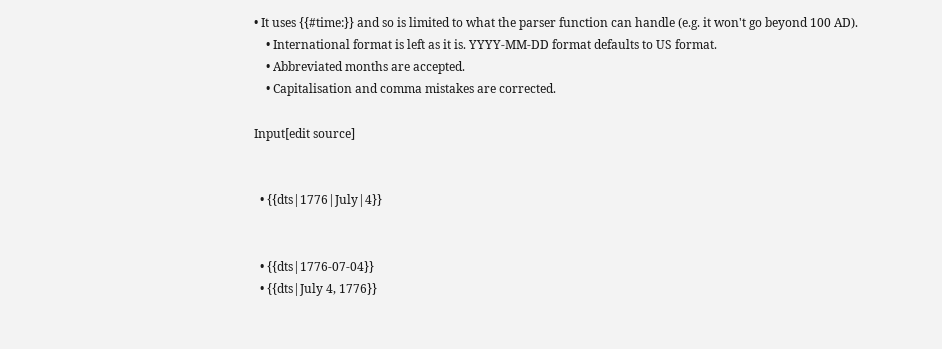• It uses {{#time:}} and so is limited to what the parser function can handle (e.g. it won't go beyond 100 AD).
    • International format is left as it is. YYYY-MM-DD format defaults to US format.
    • Abbreviated months are accepted.
    • Capitalisation and comma mistakes are corrected.

Input[edit source]


  • {{dts|1776|July|4}}


  • {{dts|1776-07-04}}
  • {{dts|July 4, 1776}}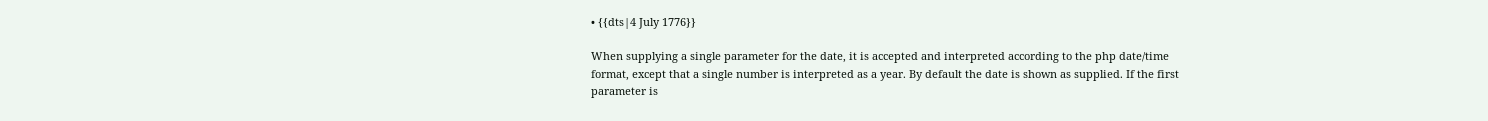• {{dts|4 July 1776}}

When supplying a single parameter for the date, it is accepted and interpreted according to the php date/time format, except that a single number is interpreted as a year. By default the date is shown as supplied. If the first parameter is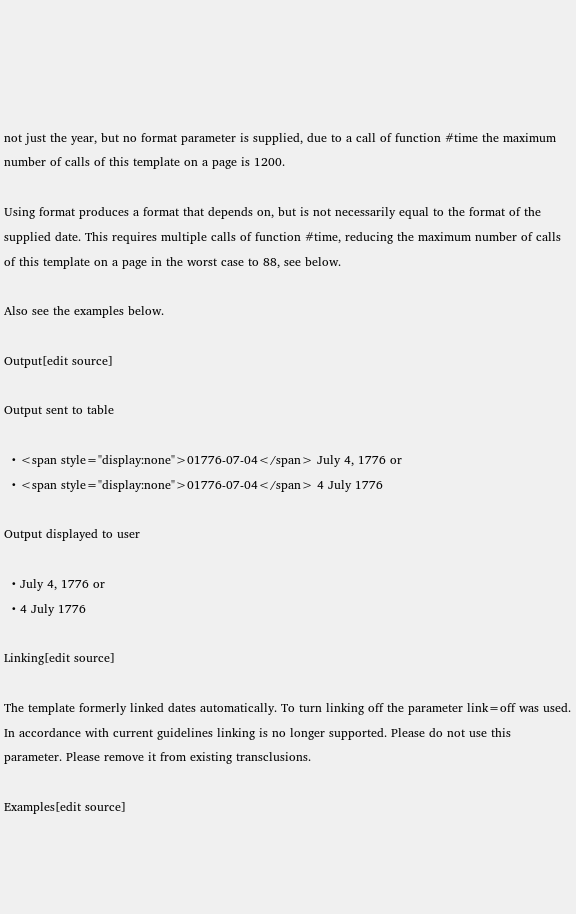not just the year, but no format parameter is supplied, due to a call of function #time the maximum number of calls of this template on a page is 1200.

Using format produces a format that depends on, but is not necessarily equal to the format of the supplied date. This requires multiple calls of function #time, reducing the maximum number of calls of this template on a page in the worst case to 88, see below.

Also see the examples below.

Output[edit source]

Output sent to table

  • <span style="display:none">01776-07-04</span> July 4, 1776 or
  • <span style="display:none">01776-07-04</span> 4 July 1776

Output displayed to user

  • July 4, 1776 or
  • 4 July 1776

Linking[edit source]

The template formerly linked dates automatically. To turn linking off the parameter link=off was used. In accordance with current guidelines linking is no longer supported. Please do not use this parameter. Please remove it from existing transclusions.

Examples[edit source]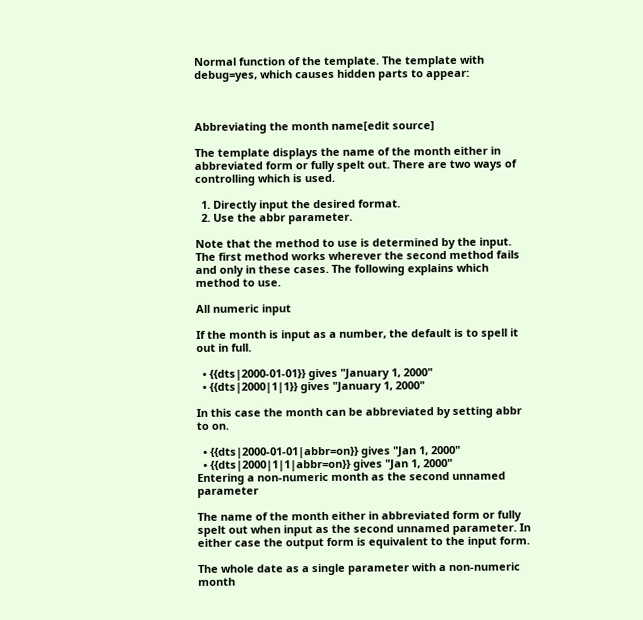Normal function of the template. The template with debug=yes, which causes hidden parts to appear:



Abbreviating the month name[edit source]

The template displays the name of the month either in abbreviated form or fully spelt out. There are two ways of controlling which is used.

  1. Directly input the desired format.
  2. Use the abbr parameter.

Note that the method to use is determined by the input. The first method works wherever the second method fails and only in these cases. The following explains which method to use.

All numeric input

If the month is input as a number, the default is to spell it out in full.

  • {{dts|2000-01-01}} gives "January 1, 2000"
  • {{dts|2000|1|1}} gives "January 1, 2000"

In this case the month can be abbreviated by setting abbr to on.

  • {{dts|2000-01-01|abbr=on}} gives "Jan 1, 2000"
  • {{dts|2000|1|1|abbr=on}} gives "Jan 1, 2000"
Entering a non-numeric month as the second unnamed parameter

The name of the month either in abbreviated form or fully spelt out when input as the second unnamed parameter. In either case the output form is equivalent to the input form.

The whole date as a single parameter with a non-numeric month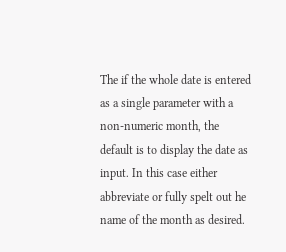The if the whole date is entered as a single parameter with a non-numeric month, the default is to display the date as input. In this case either abbreviate or fully spelt out he name of the month as desired.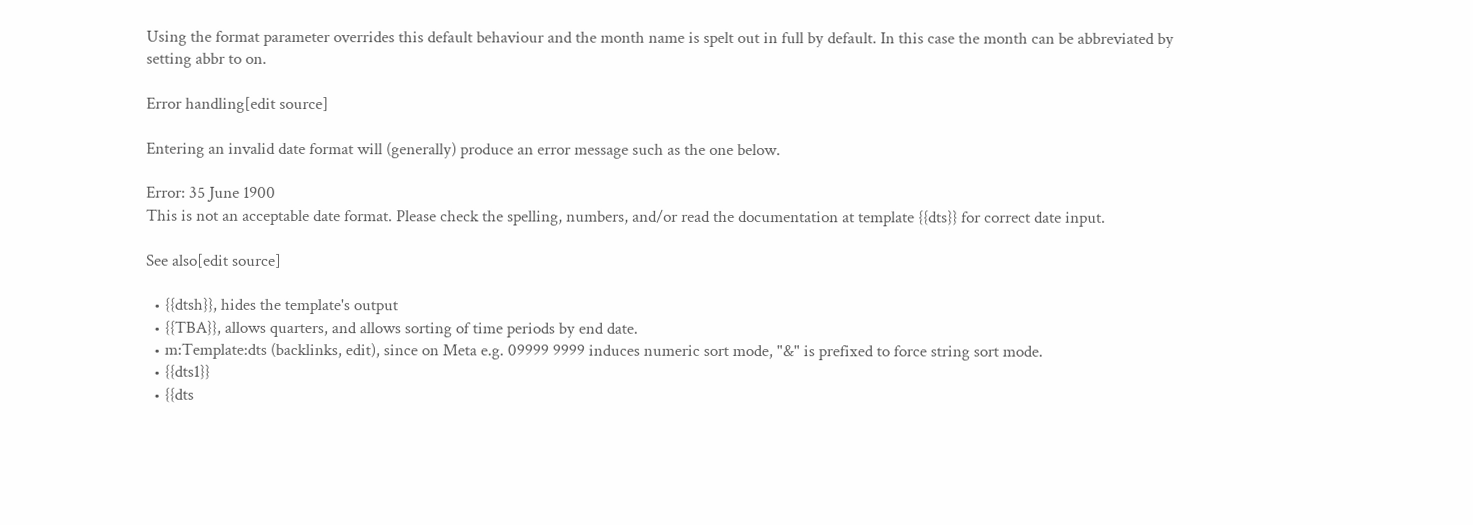Using the format parameter overrides this default behaviour and the month name is spelt out in full by default. In this case the month can be abbreviated by setting abbr to on.

Error handling[edit source]

Entering an invalid date format will (generally) produce an error message such as the one below.

Error: 35 June 1900
This is not an acceptable date format. Please check the spelling, numbers, and/or read the documentation at template {{dts}} for correct date input.

See also[edit source]

  • {{dtsh}}, hides the template's output
  • {{TBA}}, allows quarters, and allows sorting of time periods by end date.
  • m:Template:dts (backlinks, edit), since on Meta e.g. 09999 9999 induces numeric sort mode, "&" is prefixed to force string sort mode.
  • {{dts1}}
  • {{dts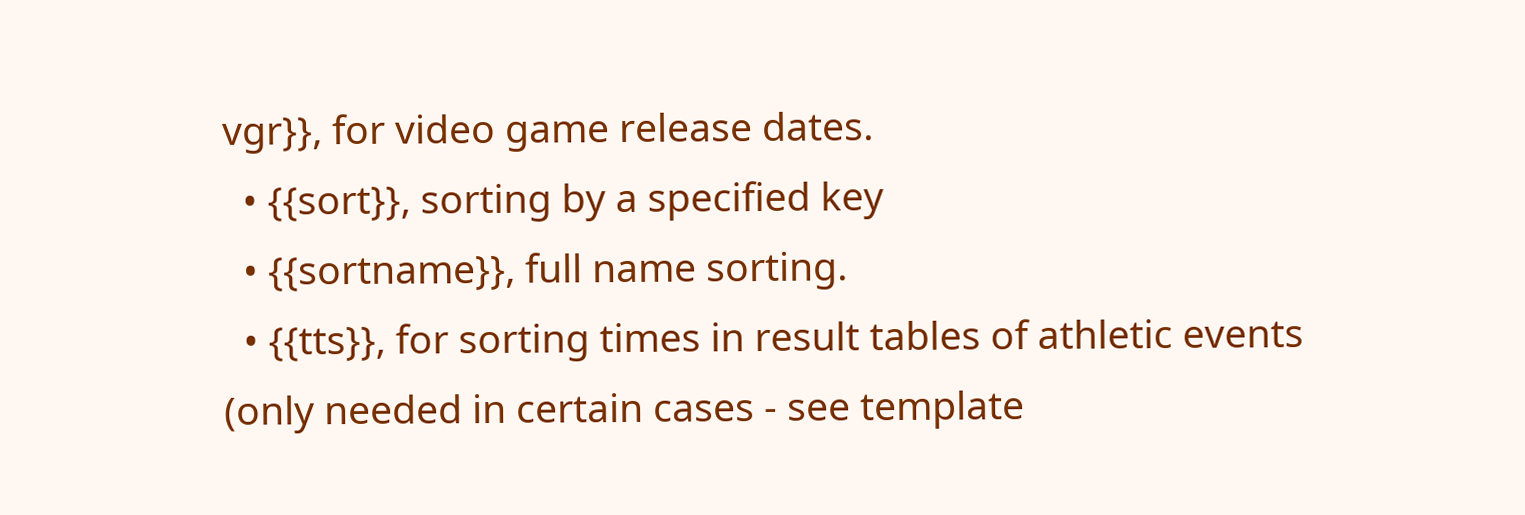vgr}}, for video game release dates.
  • {{sort}}, sorting by a specified key
  • {{sortname}}, full name sorting.
  • {{tts}}, for sorting times in result tables of athletic events (only needed in certain cases - see template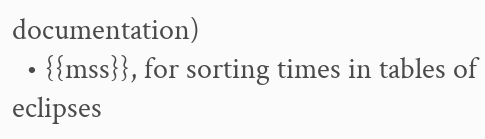documentation)
  • {{mss}}, for sorting times in tables of eclipses